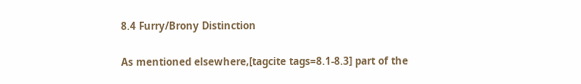8.4 Furry/Brony Distinction

As mentioned elsewhere,[tagcite tags=8.1-8.3] part of the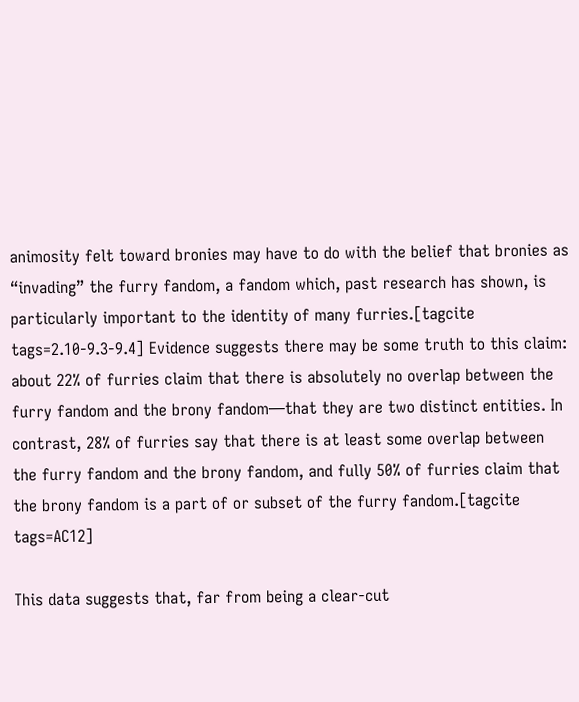animosity felt toward bronies may have to do with the belief that bronies as “invading” the furry fandom, a fandom which, past research has shown, is particularly important to the identity of many furries.[tagcite tags=2.10-9.3-9.4] Evidence suggests there may be some truth to this claim: about 22% of furries claim that there is absolutely no overlap between the furry fandom and the brony fandom—that they are two distinct entities. In contrast, 28% of furries say that there is at least some overlap between the furry fandom and the brony fandom, and fully 50% of furries claim that the brony fandom is a part of or subset of the furry fandom.[tagcite tags=AC12]

This data suggests that, far from being a clear-cut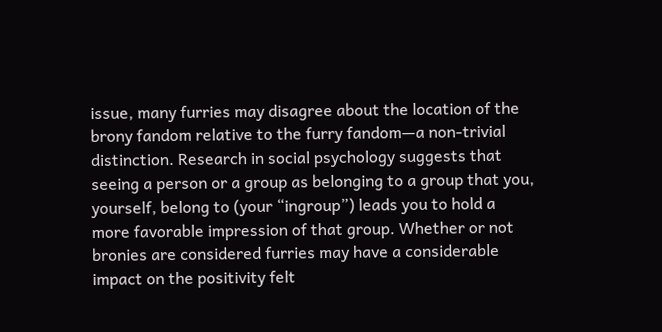issue, many furries may disagree about the location of the brony fandom relative to the furry fandom—a non-trivial distinction. Research in social psychology suggests that seeing a person or a group as belonging to a group that you, yourself, belong to (your “ingroup”) leads you to hold a more favorable impression of that group. Whether or not bronies are considered furries may have a considerable impact on the positivity felt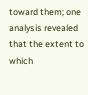toward them; one analysis revealed that the extent to which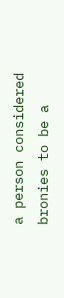a person considered bronies to be a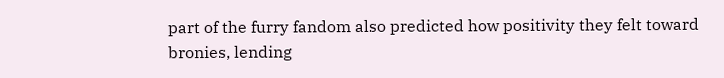part of the furry fandom also predicted how positivity they felt toward bronies, lending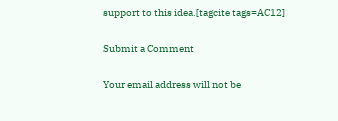support to this idea.[tagcite tags=AC12]

Submit a Comment

Your email address will not be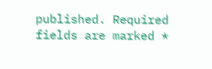published. Required fields are marked *